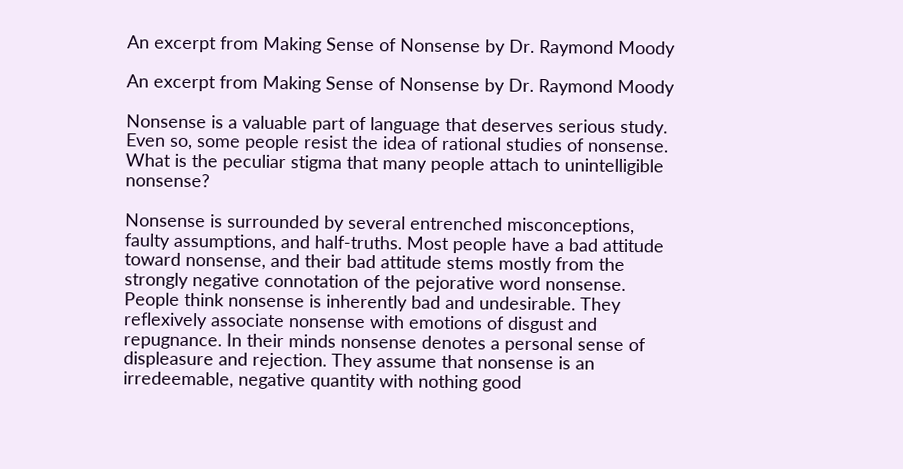An excerpt from Making Sense of Nonsense by Dr. Raymond Moody

An excerpt from Making Sense of Nonsense by Dr. Raymond Moody

Nonsense is a valuable part of language that deserves serious study. Even so, some people resist the idea of rational studies of nonsense. What is the peculiar stigma that many people attach to unintelligible nonsense?

Nonsense is surrounded by several entrenched misconceptions, faulty assumptions, and half-truths. Most people have a bad attitude toward nonsense, and their bad attitude stems mostly from the strongly negative connotation of the pejorative word nonsense. People think nonsense is inherently bad and undesirable. They reflexively associate nonsense with emotions of disgust and repugnance. In their minds nonsense denotes a personal sense of displeasure and rejection. They assume that nonsense is an irredeemable, negative quantity with nothing good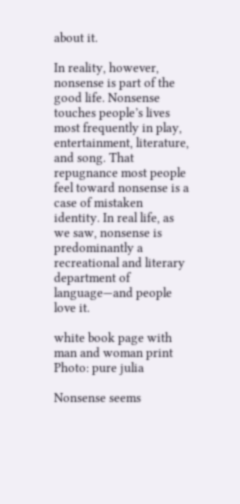about it.

In reality, however, nonsense is part of the good life. Nonsense touches people’s lives most frequently in play, entertainment, literature, and song. That repugnance most people feel toward nonsense is a case of mistaken identity. In real life, as we saw, nonsense is predominantly a recreational and literary department of language—and people love it.

white book page with man and woman print
Photo: pure julia

Nonsense seems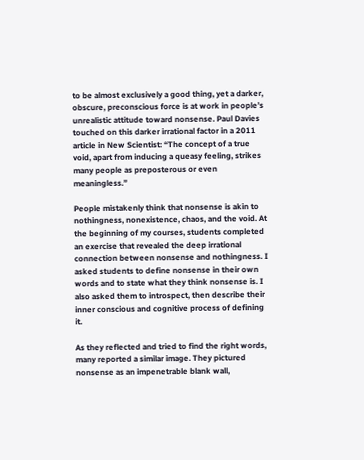to be almost exclusively a good thing, yet a darker, obscure, preconscious force is at work in people’s unrealistic attitude toward nonsense. Paul Davies touched on this darker irrational factor in a 2011 article in New Scientist: “The concept of a true void, apart from inducing a queasy feeling, strikes many people as preposterous or even meaningless.”

People mistakenly think that nonsense is akin to nothingness, nonexistence, chaos, and the void. At the beginning of my courses, students completed an exercise that revealed the deep irrational connection between nonsense and nothingness. I asked students to define nonsense in their own words and to state what they think nonsense is. I also asked them to introspect, then describe their inner conscious and cognitive process of defining it.

As they reflected and tried to find the right words, many reported a similar image. They pictured nonsense as an impenetrable blank wall,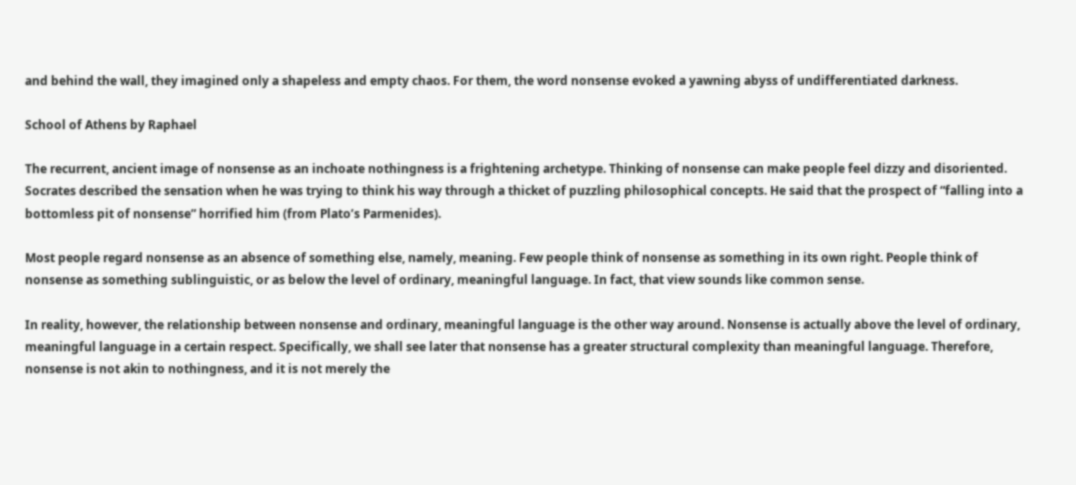and behind the wall, they imagined only a shapeless and empty chaos. For them, the word nonsense evoked a yawning abyss of undifferentiated darkness.

School of Athens by Raphael

The recurrent, ancient image of nonsense as an inchoate nothingness is a frightening archetype. Thinking of nonsense can make people feel dizzy and disoriented. Socrates described the sensation when he was trying to think his way through a thicket of puzzling philosophical concepts. He said that the prospect of “falling into a bottomless pit of nonsense” horrified him (from Plato’s Parmenides).

Most people regard nonsense as an absence of something else, namely, meaning. Few people think of nonsense as something in its own right. People think of nonsense as something sublinguistic, or as below the level of ordinary, meaningful language. In fact, that view sounds like common sense.

In reality, however, the relationship between nonsense and ordinary, meaningful language is the other way around. Nonsense is actually above the level of ordinary, meaningful language in a certain respect. Specifically, we shall see later that nonsense has a greater structural complexity than meaningful language. Therefore, nonsense is not akin to nothingness, and it is not merely the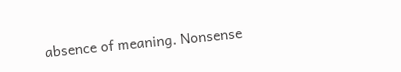absence of meaning. Nonsense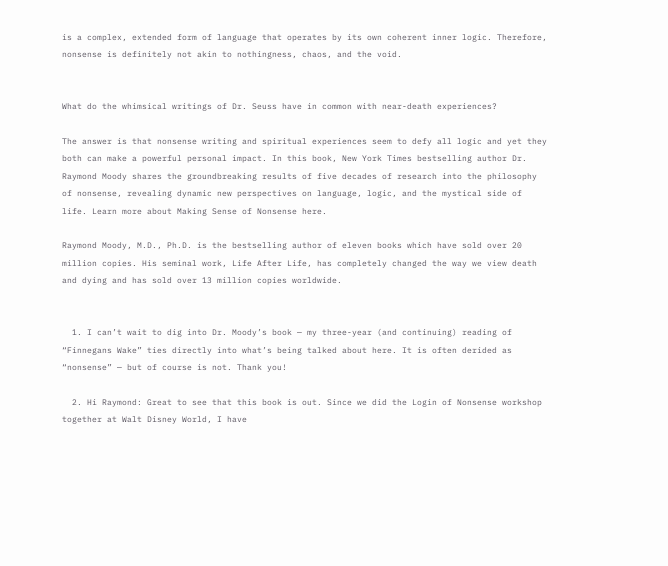is a complex, extended form of language that operates by its own coherent inner logic. Therefore, nonsense is definitely not akin to nothingness, chaos, and the void.


What do the whimsical writings of Dr. Seuss have in common with near-death experiences?

The answer is that nonsense writing and spiritual experiences seem to defy all logic and yet they both can make a powerful personal impact. In this book, New York Times bestselling author Dr. Raymond Moody shares the groundbreaking results of five decades of research into the philosophy of nonsense, revealing dynamic new perspectives on language, logic, and the mystical side of life. Learn more about Making Sense of Nonsense here.

Raymond Moody, M.D., Ph.D. is the bestselling author of eleven books which have sold over 20 million copies. His seminal work, Life After Life, has completely changed the way we view death and dying and has sold over 13 million copies worldwide.


  1. I can’t wait to dig into Dr. Moody’s book — my three-year (and continuing) reading of “Finnegans Wake” ties directly into what’s being talked about here. It is often derided as “nonsense” — but of course is not. Thank you!

  2. Hi Raymond: Great to see that this book is out. Since we did the Login of Nonsense workshop together at Walt Disney World, I have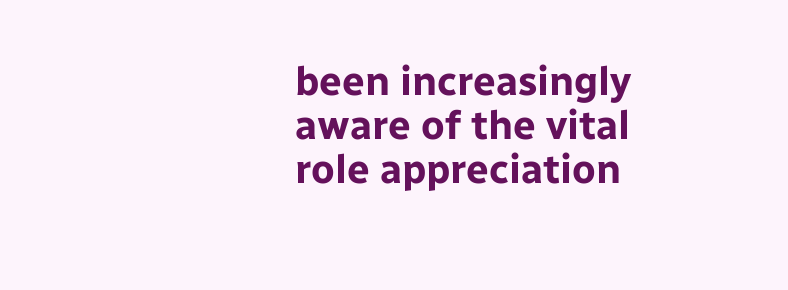been increasingly aware of the vital role appreciation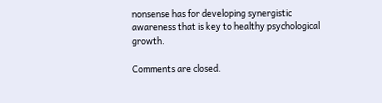nonsense has for developing synergistic awareness that is key to healthy psychological growth.

Comments are closed.